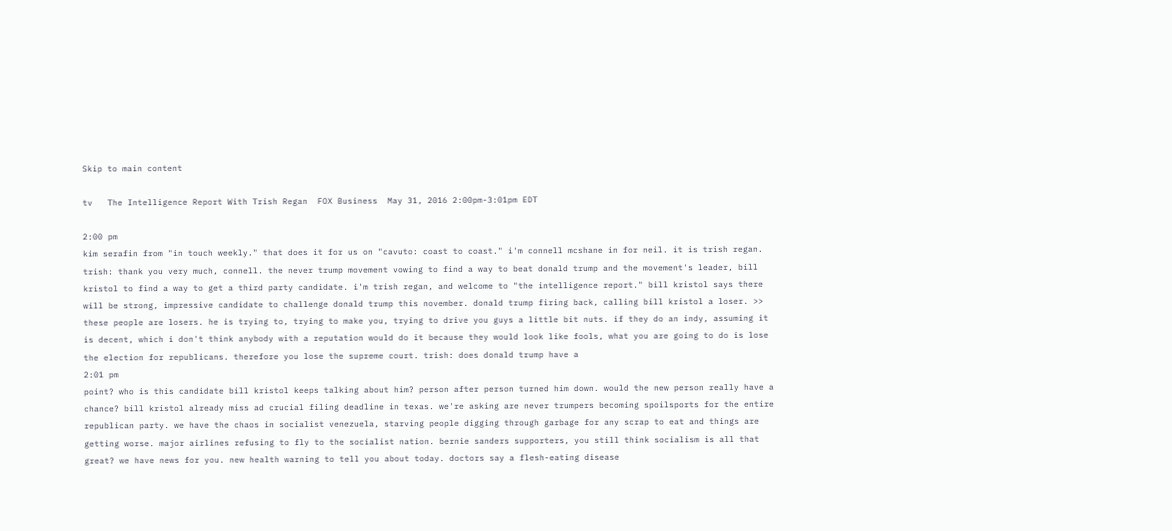Skip to main content

tv   The Intelligence Report With Trish Regan  FOX Business  May 31, 2016 2:00pm-3:01pm EDT

2:00 pm
kim serafin from "in touch weekly." that does it for us on "cavuto: coast to coast." i'm connell mcshane in for neil. it is trish regan. trish: thank you very much, connell. the never trump movement vowing to find a way to beat donald trump and the movement's leader, bill kristol to find a way to get a third party candidate. i'm trish regan, and welcome to "the intelligence report." bill kristol says there will be strong, impressive candidate to challenge donald trump this november. donald trump firing back, calling bill kristol a loser. >> these people are losers. he is trying to, trying to make you, trying to drive you guys a little bit nuts. if they do an indy, assuming it is decent, which i don't think anybody with a reputation would do it because they would look like fools, what you are going to do is lose the election for republicans. therefore you lose the supreme court. trish: does donald trump have a
2:01 pm
point? who is this candidate bill kristol keeps talking about him? person after person turned him down. would the new person really have a chance? bill kristol already miss ad crucial filing deadline in texas. we're asking are never trumpers becoming spoilsports for the entire republican party. we have the chaos in socialist venezuela, starving people digging through garbage for any scrap to eat and things are getting worse. major airlines refusing to fly to the socialist nation. bernie sanders supporters, you still think socialism is all that great? we have news for you. new health warning to tell you about today. doctors say a flesh-eating disease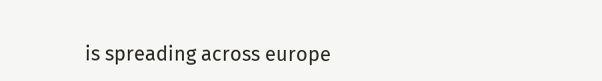is spreading across europe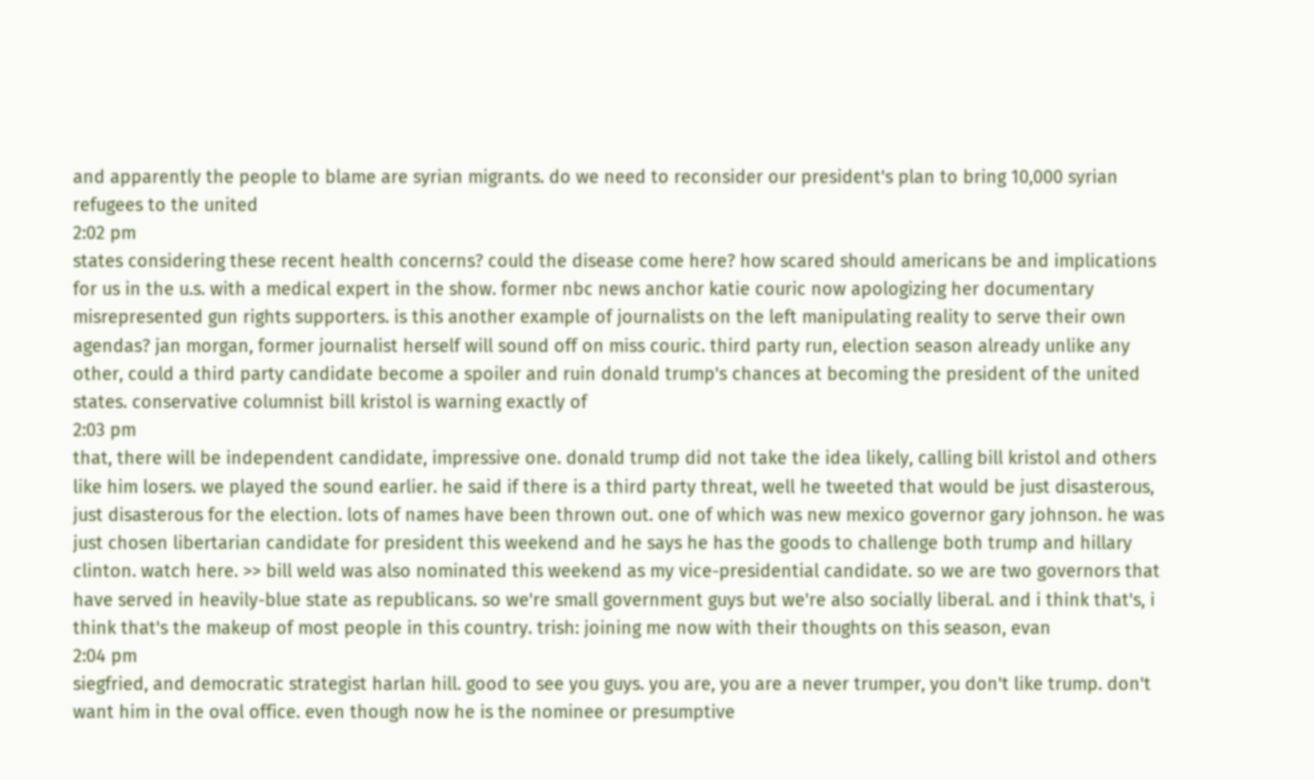and apparently the people to blame are syrian migrants. do we need to reconsider our president's plan to bring 10,000 syrian refugees to the united
2:02 pm
states considering these recent health concerns? could the disease come here? how scared should americans be and implications for us in the u.s. with a medical expert in the show. former nbc news anchor katie couric now apologizing her documentary misrepresented gun rights supporters. is this another example of journalists on the left manipulating reality to serve their own agendas? jan morgan, former journalist herself will sound off on miss couric. third party run, election season already unlike any other, could a third party candidate become a spoiler and ruin donald trump's chances at becoming the president of the united states. conservative columnist bill kristol is warning exactly of
2:03 pm
that, there will be independent candidate, impressive one. donald trump did not take the idea likely, calling bill kristol and others like him losers. we played the sound earlier. he said if there is a third party threat, well he tweeted that would be just disasterous, just disasterous for the election. lots of names have been thrown out. one of which was new mexico governor gary johnson. he was just chosen libertarian candidate for president this weekend and he says he has the goods to challenge both trump and hillary clinton. watch here. >> bill weld was also nominated this weekend as my vice-presidential candidate. so we are two governors that have served in heavily-blue state as republicans. so we're small government guys but we're also socially liberal. and i think that's, i think that's the makeup of most people in this country. trish: joining me now with their thoughts on this season, evan
2:04 pm
siegfried, and democratic strategist harlan hill. good to see you guys. you are, you are a never trumper, you don't like trump. don't want him in the oval office. even though now he is the nominee or presumptive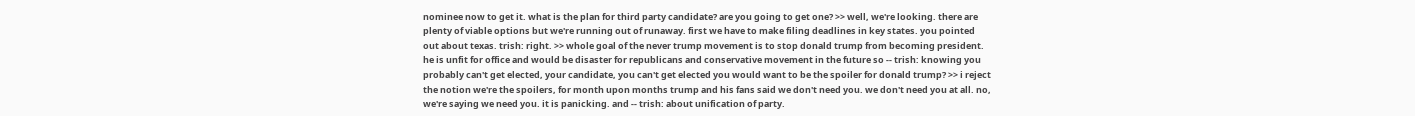nominee now to get it. what is the plan for third party candidate? are you going to get one? >> well, we're looking. there are plenty of viable options but we're running out of runaway. first we have to make filing deadlines in key states. you pointed out about texas. trish: right. >> whole goal of the never trump movement is to stop donald trump from becoming president. he is unfit for office and would be disaster for republicans and conservative movement in the future so -- trish: knowing you probably can't get elected, your candidate, you can't get elected you would want to be the spoiler for donald trump? >> i reject the notion we're the spoilers, for month upon months trump and his fans said we don't need you. we don't need you at all. no, we're saying we need you. it is panicking. and -- trish: about unification of party.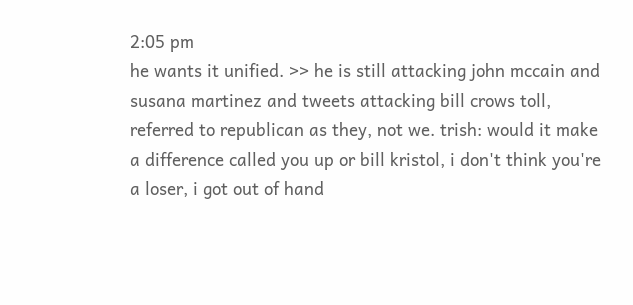2:05 pm
he wants it unified. >> he is still attacking john mccain and susana martinez and tweets attacking bill crows toll, referred to republican as they, not we. trish: would it make a difference called you up or bill kristol, i don't think you're a loser, i got out of hand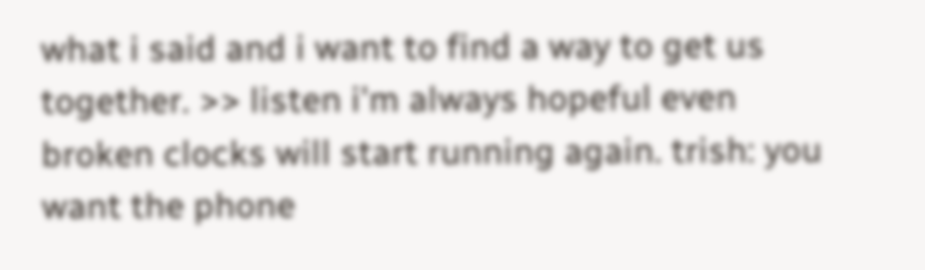what i said and i want to find a way to get us together. >> listen i'm always hopeful even broken clocks will start running again. trish: you want the phone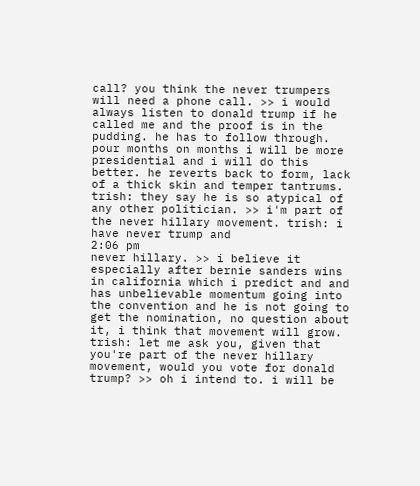call? you think the never trumpers will need a phone call. >> i would always listen to donald trump if he called me and the proof is in the pudding. he has to follow through. pour months on months i will be more presidential and i will do this better. he reverts back to form, lack of a thick skin and temper tantrums. trish: they say he is so atypical of any other politician. >> i'm part of the never hillary movement. trish: i have never trump and
2:06 pm
never hillary. >> i believe it especially after bernie sanders wins in california which i predict and and has unbelievable momentum going into the convention and he is not going to get the nomination, no question about it, i think that movement will grow. trish: let me ask you, given that you're part of the never hillary movement, would you vote for donald trump? >> oh i intend to. i will be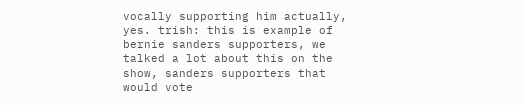vocally supporting him actually, yes. trish: this is example of bernie sanders supporters, we talked a lot about this on the show, sanders supporters that would vote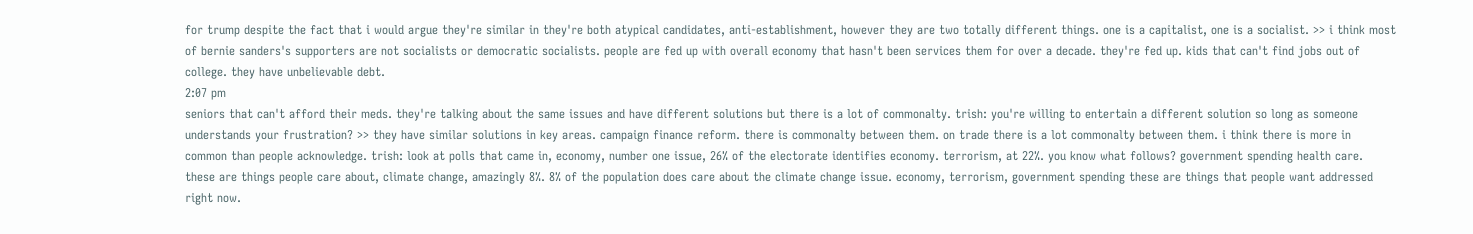for trump despite the fact that i would argue they're similar in they're both atypical candidates, anti-establishment, however they are two totally different things. one is a capitalist, one is a socialist. >> i think most of bernie sanders's supporters are not socialists or democratic socialists. people are fed up with overall economy that hasn't been services them for over a decade. they're fed up. kids that can't find jobs out of college. they have unbelievable debt.
2:07 pm
seniors that can't afford their meds. they're talking about the same issues and have different solutions but there is a lot of commonalty. trish: you're willing to entertain a different solution so long as someone understands your frustration? >> they have similar solutions in key areas. campaign finance reform. there is commonalty between them. on trade there is a lot commonalty between them. i think there is more in common than people acknowledge. trish: look at polls that came in, economy, number one issue, 26% of the electorate identifies economy. terrorism, at 22%. you know what follows? government spending health care. these are things people care about, climate change, amazingly 8%. 8% of the population does care about the climate change issue. economy, terrorism, government spending these are things that people want addressed right now.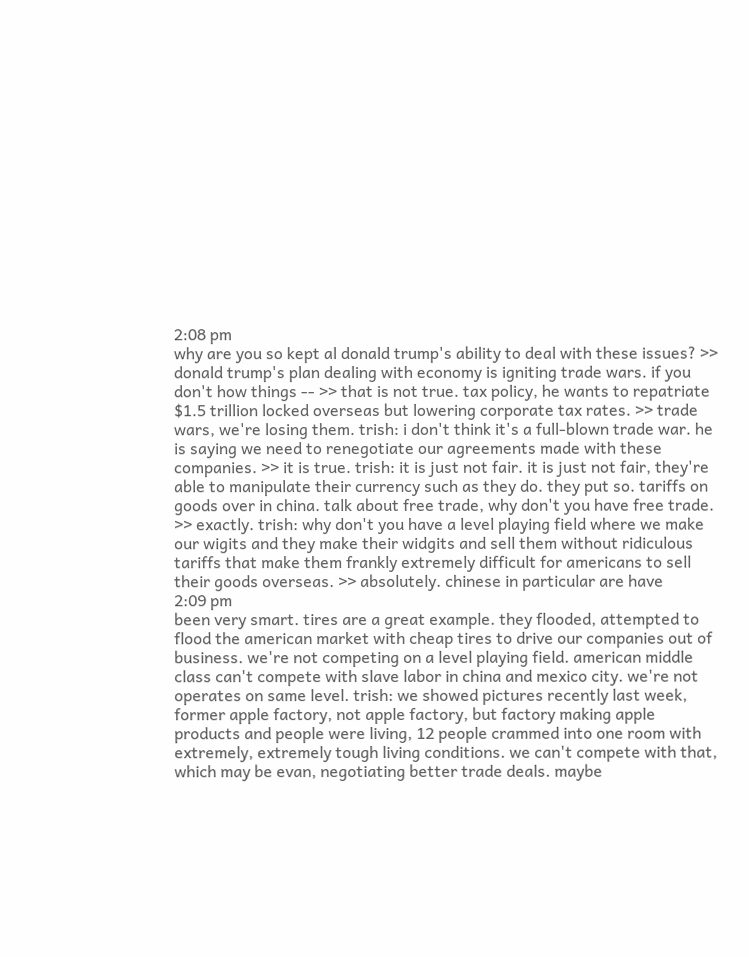2:08 pm
why are you so kept al donald trump's ability to deal with these issues? >> donald trump's plan dealing with economy is igniting trade wars. if you don't how things -- >> that is not true. tax policy, he wants to repatriate $1.5 trillion locked overseas but lowering corporate tax rates. >> trade wars, we're losing them. trish: i don't think it's a full-blown trade war. he is saying we need to renegotiate our agreements made with these companies. >> it is true. trish: it is just not fair. it is just not fair, they're able to manipulate their currency such as they do. they put so. tariffs on goods over in china. talk about free trade, why don't you have free trade. >> exactly. trish: why don't you have a level playing field where we make our wigits and they make their widgits and sell them without ridiculous tariffs that make them frankly extremely difficult for americans to sell their goods overseas. >> absolutely. chinese in particular are have
2:09 pm
been very smart. tires are a great example. they flooded, attempted to flood the american market with cheap tires to drive our companies out of business. we're not competing on a level playing field. american middle class can't compete with slave labor in china and mexico city. we're not operates on same level. trish: we showed pictures recently last week, former apple factory, not apple factory, but factory making apple products and people were living, 12 people crammed into one room with extremely, extremely tough living conditions. we can't compete with that, which may be evan, negotiating better trade deals. maybe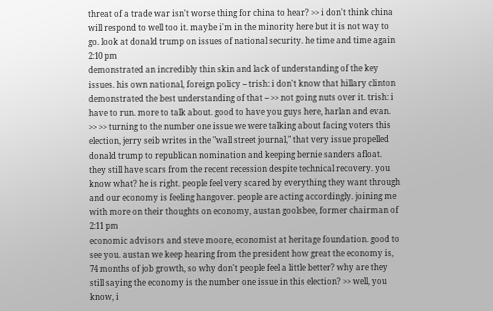threat of a trade war isn't worse thing for china to hear? >> i don't think china will respond to well too it. maybe i'm in the minority here but it is not way to go. look at donald trump on issues of national security. he time and time again
2:10 pm
demonstrated an incredibly thin skin and lack of understanding of the key issues. his own national, foreign policy -- trish: i don't know that hillary clinton demonstrated the best understanding of that -- >> not going nuts over it. trish: i have to run. more to talk about. good to have you guys here, harlan and evan. >> >> turning to the number one issue we were talking about facing voters this election, jerry seib writes in the "wall street journal," that very issue propelled donald trump to republican nomination and keeping bernie sanders afloat. they still have scars from the recent recession despite technical recovery. you know what? he is right. people feel very scared by everything they want through and our economy is feeling hangover. people are acting accordingly. joining me with more on their thoughts on economy, austan goolsbee, former chairman of
2:11 pm
economic advisors and steve moore, economist at heritage foundation. good to see you. austan we keep hearing from the president how great the economy is, 74 months of job growth, so why don't people feel a little better? why are they still saying the economy is the number one issue in this election? >> well, you know, i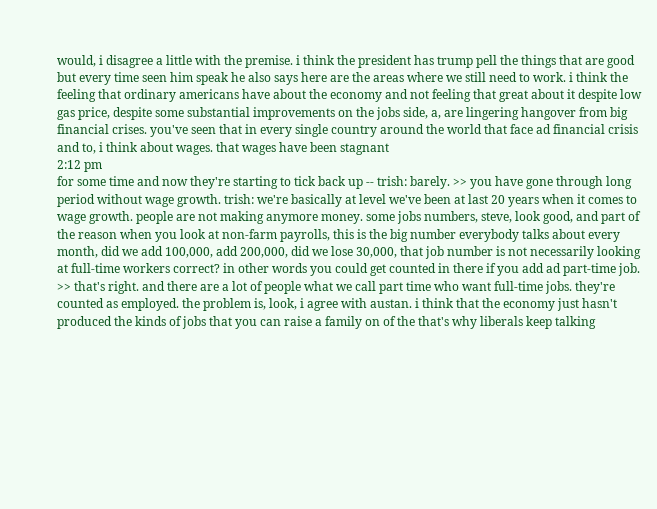would, i disagree a little with the premise. i think the president has trump pell the things that are good but every time seen him speak he also says here are the areas where we still need to work. i think the feeling that ordinary americans have about the economy and not feeling that great about it despite low gas price, despite some substantial improvements on the jobs side, a, are lingering hangover from big financial crises. you've seen that in every single country around the world that face ad financial crisis and to, i think about wages. that wages have been stagnant
2:12 pm
for some time and now they're starting to tick back up -- trish: barely. >> you have gone through long period without wage growth. trish: we're basically at level we've been at last 20 years when it comes to wage growth. people are not making anymore money. some jobs numbers, steve, look good, and part of the reason when you look at non-farm payrolls, this is the big number everybody talks about every month, did we add 100,000, add 200,000, did we lose 30,000, that job number is not necessarily looking at full-time workers correct? in other words you could get counted in there if you add ad part-time job. >> that's right. and there are a lot of people what we call part time who want full-time jobs. they're counted as employed. the problem is, look, i agree with austan. i think that the economy just hasn't produced the kinds of jobs that you can raise a family on of the that's why liberals keep talking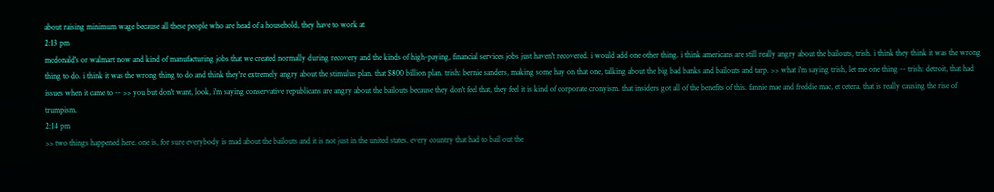about raising minimum wage because all these people who are head of a household, they have to work at
2:13 pm
mcdonald's or walmart now and kind of manufacturing jobs that we created normally during recovery and the kinds of high-paying, financial services jobs just haven't recovered. i would add one other thing. i think americans are still really angry about the bailouts, trish. i think they think it was the wrong thing to do. i think it was the wrong thing to do and think they're extremely angry about the stimulus plan. that $800 billion plan. trish: bernie sanders, making some hay on that one, talking about the big bad banks and bailouts and tarp. >> what i'm saying trish, let me one thing -- trish: detroit, that had issues when it came to -- >> you but don't want, look, i'm saying conservative republicans are angry about the bailouts because they don't feel that, they feel it is kind of corporate cronyism. that insiders got all of the benefits of this. fannie mae and freddie mac, et cetera. that is really causing the rise of trumpism.
2:14 pm
>> two things happened here. one is, for sure everybody is mad about the bailouts and it is not just in the united states. every country that had to bail out the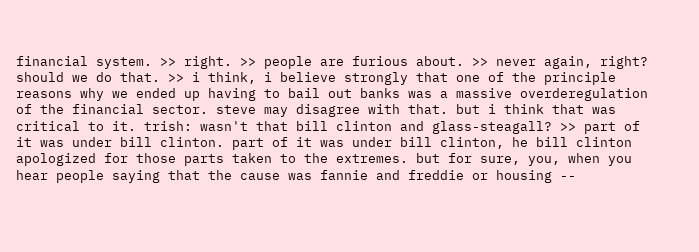financial system. >> right. >> people are furious about. >> never again, right? should we do that. >> i think, i believe strongly that one of the principle reasons why we ended up having to bail out banks was a massive overderegulation of the financial sector. steve may disagree with that. but i think that was critical to it. trish: wasn't that bill clinton and glass-steagall? >> part of it was under bill clinton. part of it was under bill clinton, he bill clinton apologized for those parts taken to the extremes. but for sure, you, when you hear people saying that the cause was fannie and freddie or housing --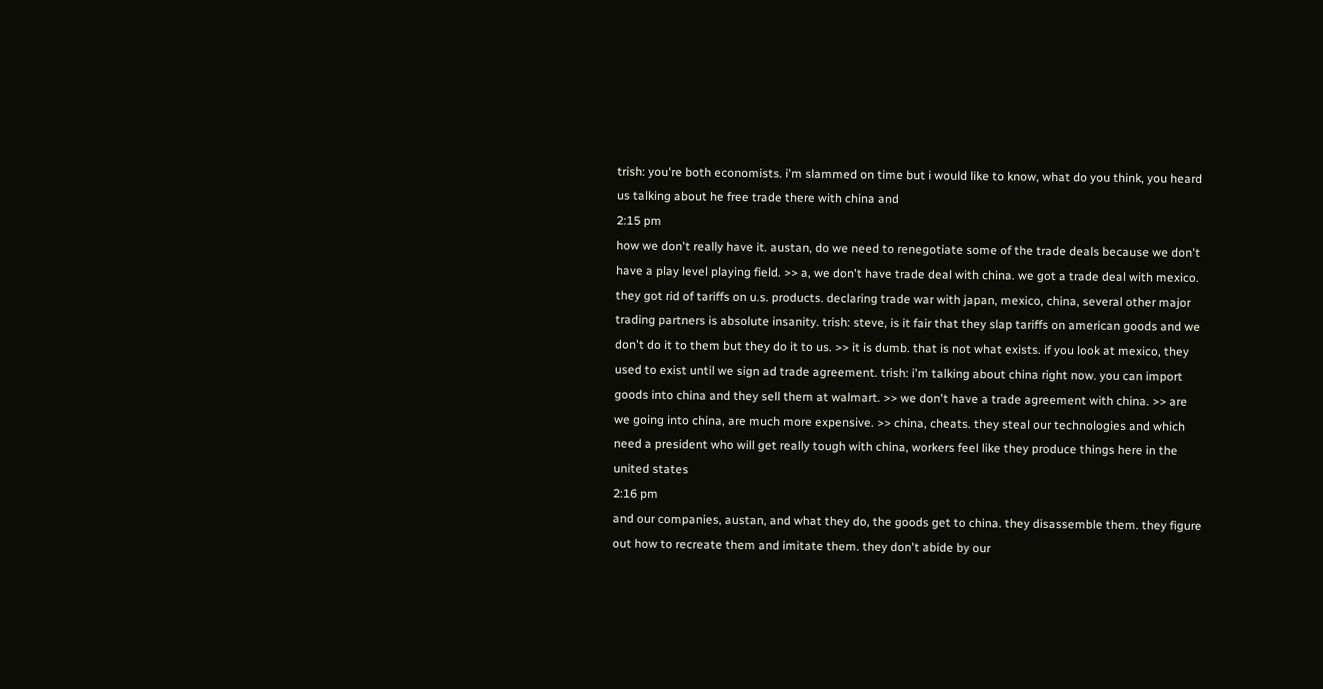trish: you're both economists. i'm slammed on time but i would like to know, what do you think, you heard us talking about he free trade there with china and
2:15 pm
how we don't really have it. austan, do we need to renegotiate some of the trade deals because we don't have a play level playing field. >> a, we don't have trade deal with china. we got a trade deal with mexico. they got rid of tariffs on u.s. products. declaring trade war with japan, mexico, china, several other major trading partners is absolute insanity. trish: steve, is it fair that they slap tariffs on american goods and we don't do it to them but they do it to us. >> it is dumb. that is not what exists. if you look at mexico, they used to exist until we sign ad trade agreement. trish: i'm talking about china right now. you can import goods into china and they sell them at walmart. >> we don't have a trade agreement with china. >> are we going into china, are much more expensive. >> china, cheats. they steal our technologies and which need a president who will get really tough with china, workers feel like they produce things here in the united states
2:16 pm
and our companies, austan, and what they do, the goods get to china. they disassemble them. they figure out how to recreate them and imitate them. they don't abide by our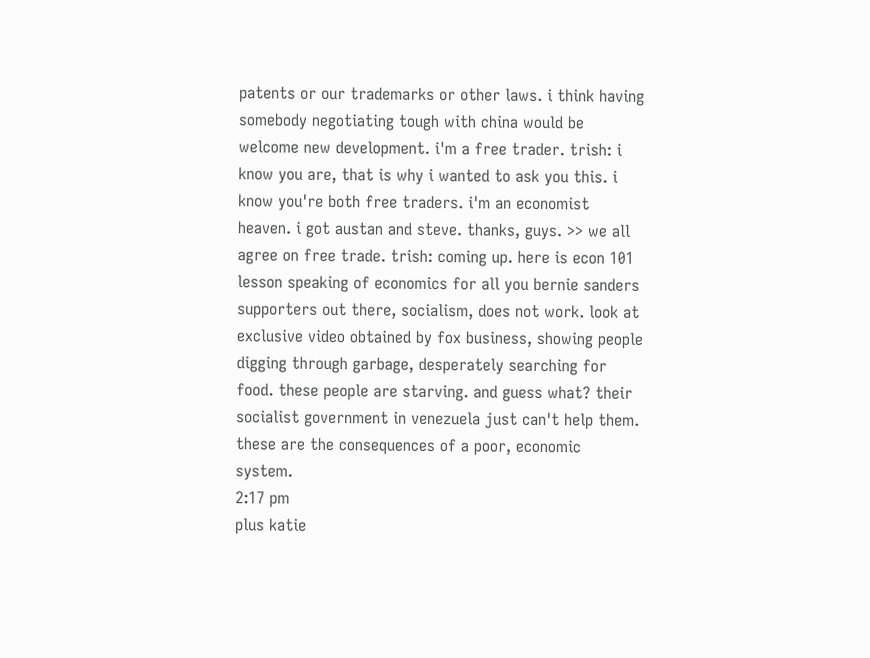patents or our trademarks or other laws. i think having somebody negotiating tough with china would be welcome new development. i'm a free trader. trish: i know you are, that is why i wanted to ask you this. i know you're both free traders. i'm an economist heaven. i got austan and steve. thanks, guys. >> we all agree on free trade. trish: coming up. here is econ 101 lesson speaking of economics for all you bernie sanders supporters out there, socialism, does not work. look at exclusive video obtained by fox business, showing people digging through garbage, desperately searching for food. these people are starving. and guess what? their socialist government in venezuela just can't help them. these are the consequences of a poor, economic system.
2:17 pm
plus katie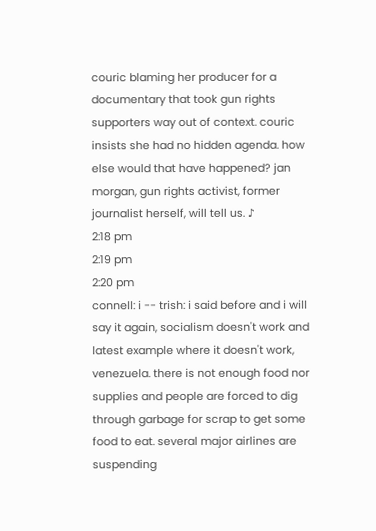couric blaming her producer for a documentary that took gun rights supporters way out of context. couric insists she had no hidden agenda. how else would that have happened? jan morgan, gun rights activist, former journalist herself, will tell us. ♪
2:18 pm
2:19 pm
2:20 pm
connell: i -- trish: i said before and i will say it again, socialism doesn't work and latest example where it doesn't work, venezuela. there is not enough food nor supplies and people are forced to dig through garbage for scrap to get some food to eat. several major airlines are suspending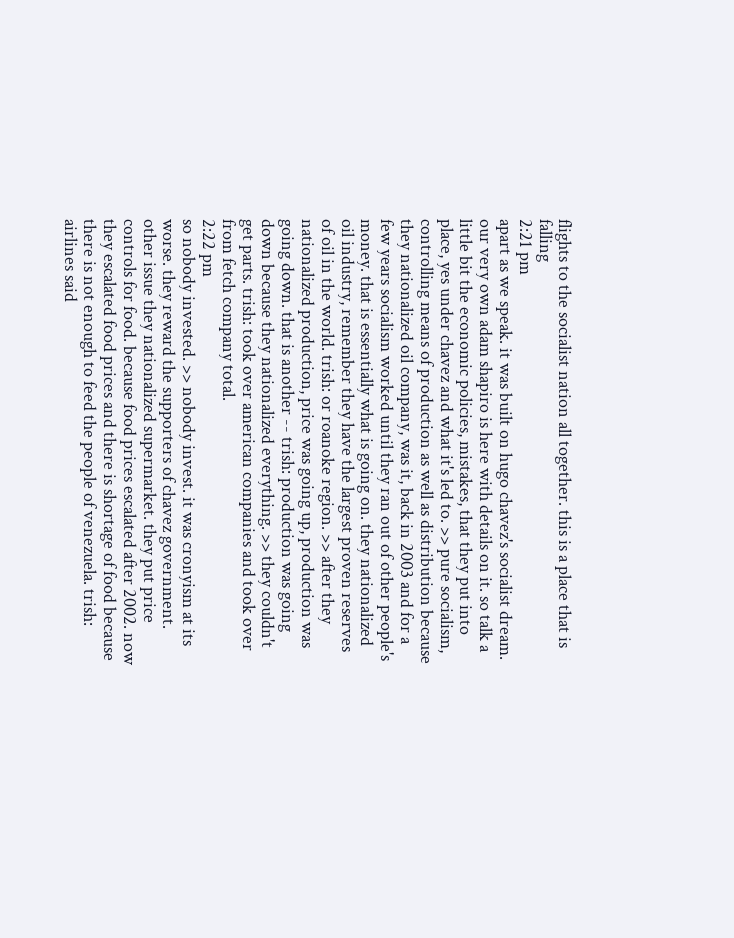flights to the socialist nation all together. this is a place that is falling
2:21 pm
apart as we speak. it was built on hugo chavez's socialist dream. our very own adam shapiro is here with details on it. so talk a little bit the economic policies, mistakes, that they put into place, yes under chavez and what it's led to. >> pure socialism, controlling means of production as well as distribution because they nationalized oil company, was it, back in 2003 and for a few years socialism worked until they ran out of other people's money. that is essentially what is going on. they nationalized oil industry, remember they have the largest proven reserves of oil in the world. trish: or roanoke region. >> after they nationalized production, price was going up, production was going down. that is another -- trish: production was going down because they nationalized everything. >> they couldn't get parts. trish: took over american companies and took over from fetch company total.
2:22 pm
so nobody invested. >> nobody invest. it was cronyism at its worse. they reward the supporters of chavez government. other issue they nationalized supermarket. they put price controls for food. because food prices escalated after 2002. now they escalated food prices and there is shortage of food because there is not enough to feed the people of venezuela. trish: airlines said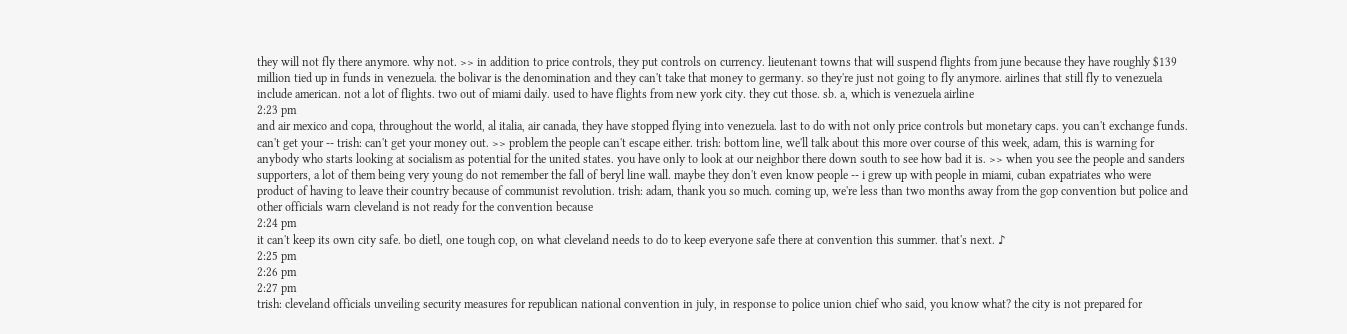they will not fly there anymore. why not. >> in addition to price controls, they put controls on currency. lieutenant towns that will suspend flights from june because they have roughly $139 million tied up in funds in venezuela. the bolivar is the denomination and they can't take that money to germany. so they're just not going to fly anymore. airlines that still fly to venezuela include american. not a lot of flights. two out of miami daily. used to have flights from new york city. they cut those. sb. a, which is venezuela airline
2:23 pm
and air mexico and copa, throughout the world, al italia, air canada, they have stopped flying into venezuela. last to do with not only price controls but monetary caps. you can't exchange funds. can't get your -- trish: can't get your money out. >> problem the people can't escape either. trish: bottom line, we'll talk about this more over course of this week, adam, this is warning for anybody who starts looking at socialism as potential for the united states. you have only to look at our neighbor there down south to see how bad it is. >> when you see the people and sanders supporters, a lot of them being very young do not remember the fall of beryl line wall. maybe they don't even know people -- i grew up with people in miami, cuban expatriates who were product of having to leave their country because of communist revolution. trish: adam, thank you so much. coming up, we're less than two months away from the gop convention but police and other officials warn cleveland is not ready for the convention because
2:24 pm
it can't keep its own city safe. bo dietl, one tough cop, on what cleveland needs to do to keep everyone safe there at convention this summer. that's next. ♪
2:25 pm
2:26 pm
2:27 pm
trish: cleveland officials unveiling security measures for republican national convention in july, in response to police union chief who said, you know what? the city is not prepared for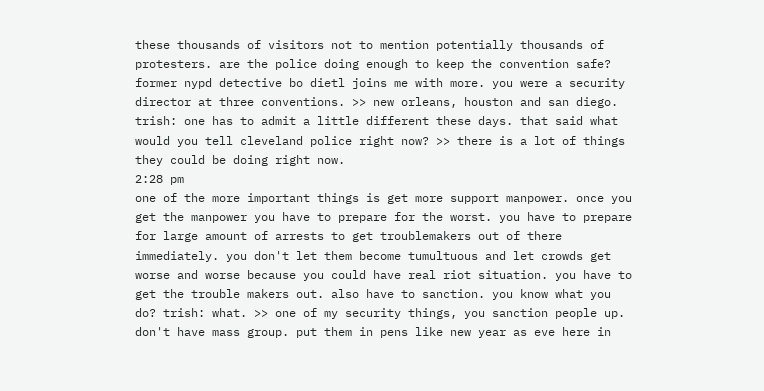these thousands of visitors not to mention potentially thousands of protesters. are the police doing enough to keep the convention safe? former nypd detective bo dietl joins me with more. you were a security director at three conventions. >> new orleans, houston and san diego. trish: one has to admit a little different these days. that said what would you tell cleveland police right now? >> there is a lot of things they could be doing right now.
2:28 pm
one of the more important things is get more support manpower. once you get the manpower you have to prepare for the worst. you have to prepare for large amount of arrests to get troublemakers out of there immediately. you don't let them become tumultuous and let crowds get worse and worse because you could have real riot situation. you have to get the trouble makers out. also have to sanction. you know what you do? trish: what. >> one of my security things, you sanction people up. don't have mass group. put them in pens like new year as eve here in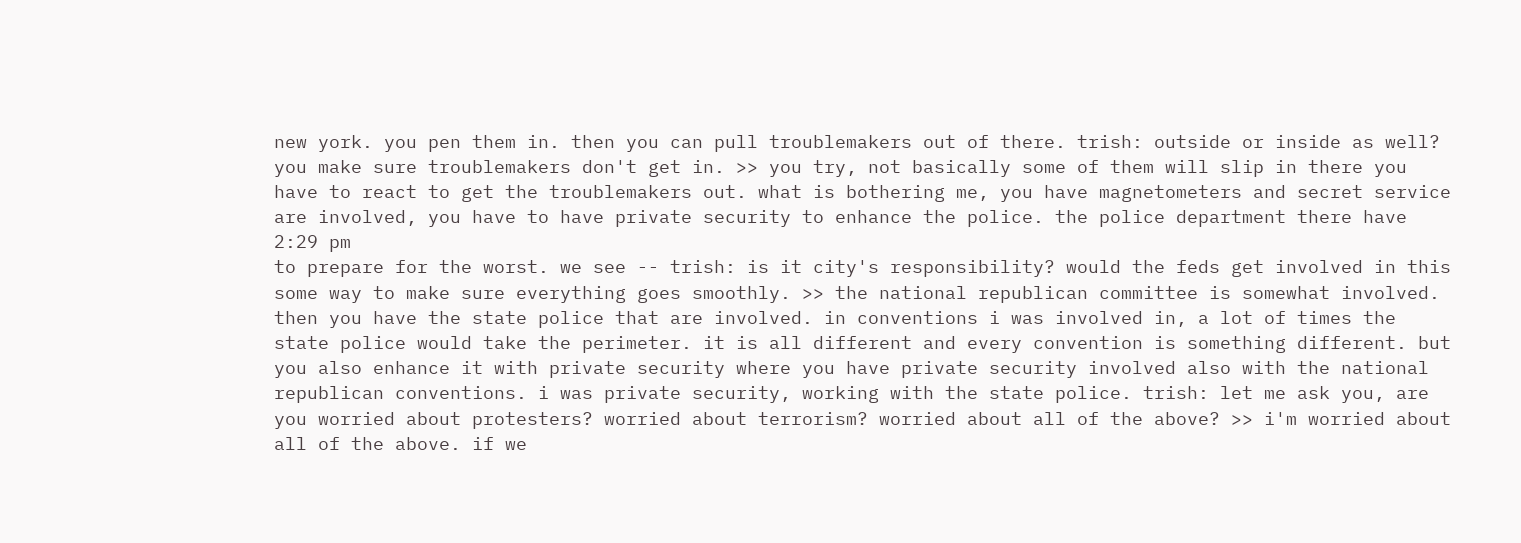new york. you pen them in. then you can pull troublemakers out of there. trish: outside or inside as well? you make sure troublemakers don't get in. >> you try, not basically some of them will slip in there you have to react to get the troublemakers out. what is bothering me, you have magnetometers and secret service are involved, you have to have private security to enhance the police. the police department there have
2:29 pm
to prepare for the worst. we see -- trish: is it city's responsibility? would the feds get involved in this some way to make sure everything goes smoothly. >> the national republican committee is somewhat involved. then you have the state police that are involved. in conventions i was involved in, a lot of times the state police would take the perimeter. it is all different and every convention is something different. but you also enhance it with private security where you have private security involved also with the national republican conventions. i was private security, working with the state police. trish: let me ask you, are you worried about protesters? worried about terrorism? worried about all of the above? >> i'm worried about all of the above. if we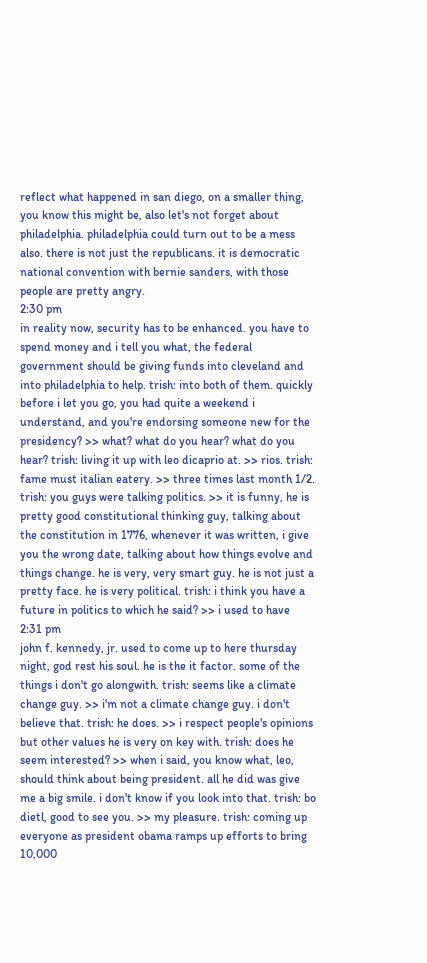reflect what happened in san diego, on a smaller thing, you know this might be, also let's not forget about philadelphia. philadelphia could turn out to be a mess also. there is not just the republicans. it is democratic national convention with bernie sanders, with those people are pretty angry.
2:30 pm
in reality now, security has to be enhanced. you have to spend money and i tell you what, the federal government should be giving funds into cleveland and into philadelphia to help. trish: into both of them. quickly before i let you go, you had quite a weekend i understand, and you're endorsing someone new for the presidency? >> what? what do you hear? what do you hear? trish: living it up with leo dicaprio at. >> rios. trish: fame must italian eatery. >> three times last month 1/2. trish: you guys were talking politics. >> it is funny, he is pretty good constitutional thinking guy, talking about the constitution in 1776, whenever it was written, i give you the wrong date, talking about how things evolve and things change. he is very, very smart guy. he is not just a pretty face. he is very political. trish: i think you have a future in politics to which he said? >> i used to have
2:31 pm
john f. kennedy, jr. used to come up to here thursday night, god rest his soul. he is the it factor. some of the things i don't go alongwith. trish: seems like a climate change guy. >> i'm not a climate change guy. i don't believe that. trish: he does. >> i respect people's opinions but other values he is very on key with. trish: does he seem interested? >> when i said, you know what, leo, should think about being president. all he did was give me a big smile. i don't know if you look into that. trish: bo dietl, good to see you. >> my pleasure. trish: coming up everyone as president obama ramps up efforts to bring 10,000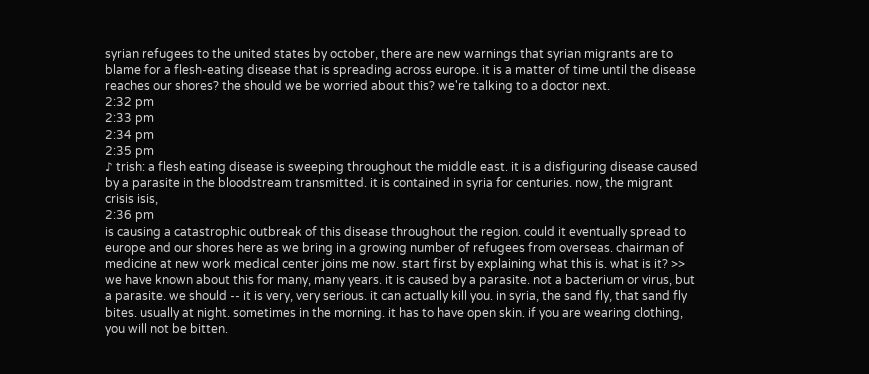syrian refugees to the united states by october, there are new warnings that syrian migrants are to blame for a flesh-eating disease that is spreading across europe. it is a matter of time until the disease reaches our shores? the should we be worried about this? we're talking to a doctor next.
2:32 pm
2:33 pm
2:34 pm
2:35 pm
♪ trish: a flesh eating disease is sweeping throughout the middle east. it is a disfiguring disease caused by a parasite in the bloodstream transmitted. it is contained in syria for centuries. now, the migrant crisis isis,
2:36 pm
is causing a catastrophic outbreak of this disease throughout the region. could it eventually spread to europe and our shores here as we bring in a growing number of refugees from overseas. chairman of medicine at new work medical center joins me now. start first by explaining what this is. what is it? >> we have known about this for many, many years. it is caused by a parasite. not a bacterium or virus, but a parasite. we should -- it is very, very serious. it can actually kill you. in syria, the sand fly, that sand fly bites. usually at night. sometimes in the morning. it has to have open skin. if you are wearing clothing, you will not be bitten.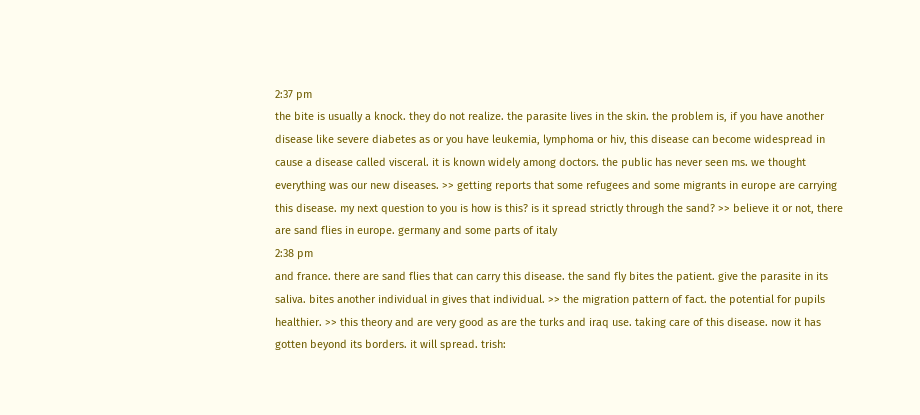2:37 pm
the bite is usually a knock. they do not realize. the parasite lives in the skin. the problem is, if you have another disease like severe diabetes as or you have leukemia, lymphoma or hiv, this disease can become widespread in cause a disease called visceral. it is known widely among doctors. the public has never seen ms. we thought everything was our new diseases. >> getting reports that some refugees and some migrants in europe are carrying this disease. my next question to you is how is this? is it spread strictly through the sand? >> believe it or not, there are sand flies in europe. germany and some parts of italy
2:38 pm
and france. there are sand flies that can carry this disease. the sand fly bites the patient. give the parasite in its saliva. bites another individual in gives that individual. >> the migration pattern of fact. the potential for pupils healthier. >> this theory and are very good as are the turks and iraq use. taking care of this disease. now it has gotten beyond its borders. it will spread. trish: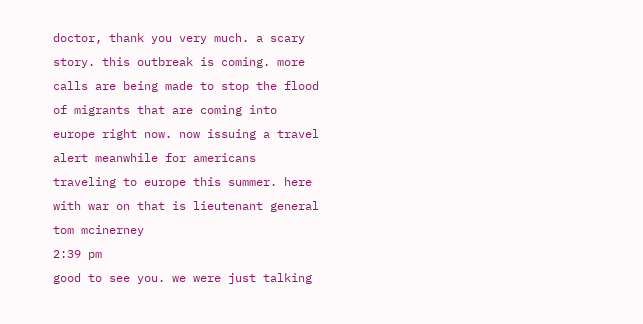doctor, thank you very much. a scary story. this outbreak is coming. more calls are being made to stop the flood of migrants that are coming into europe right now. now issuing a travel alert meanwhile for americans traveling to europe this summer. here with war on that is lieutenant general tom mcinerney
2:39 pm
good to see you. we were just talking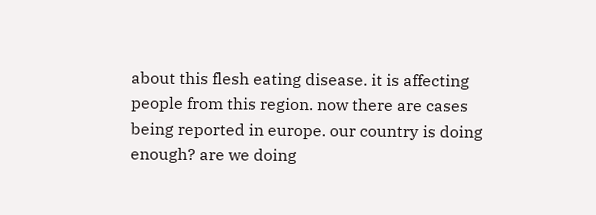about this flesh eating disease. it is affecting people from this region. now there are cases being reported in europe. our country is doing enough? are we doing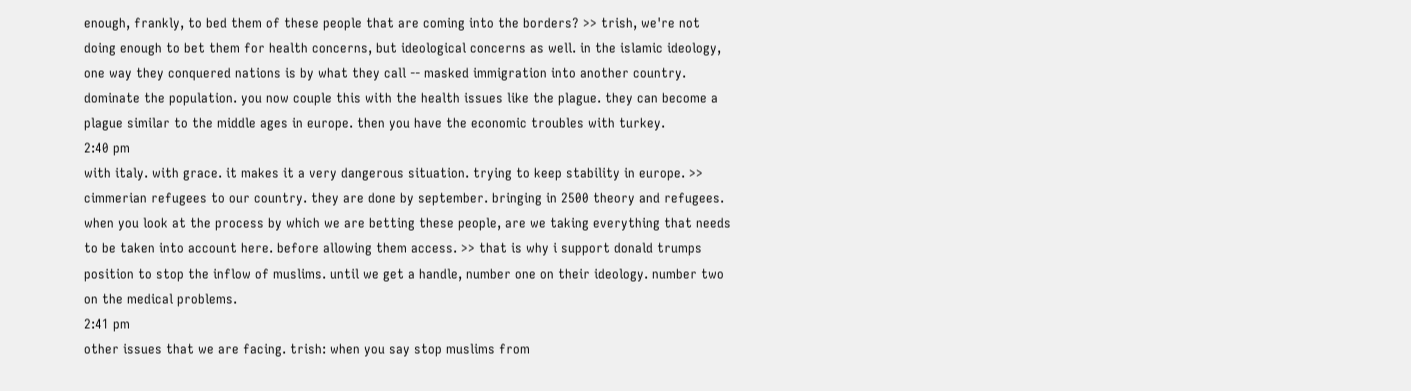enough, frankly, to bed them of these people that are coming into the borders? >> trish, we're not doing enough to bet them for health concerns, but ideological concerns as well. in the islamic ideology, one way they conquered nations is by what they call -- masked immigration into another country. dominate the population. you now couple this with the health issues like the plague. they can become a plague similar to the middle ages in europe. then you have the economic troubles with turkey.
2:40 pm
with italy. with grace. it makes it a very dangerous situation. trying to keep stability in europe. >> cimmerian refugees to our country. they are done by september. bringing in 2500 theory and refugees. when you look at the process by which we are betting these people, are we taking everything that needs to be taken into account here. before allowing them access. >> that is why i support donald trumps position to stop the inflow of muslims. until we get a handle, number one on their ideology. number two on the medical problems.
2:41 pm
other issues that we are facing. trish: when you say stop muslims from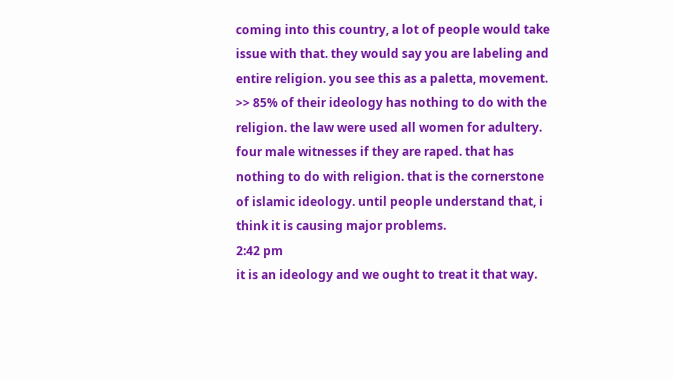coming into this country, a lot of people would take issue with that. they would say you are labeling and entire religion. you see this as a paletta, movement. >> 85% of their ideology has nothing to do with the religion. the law were used all women for adultery. four male witnesses if they are raped. that has nothing to do with religion. that is the cornerstone of islamic ideology. until people understand that, i think it is causing major problems.
2:42 pm
it is an ideology and we ought to treat it that way.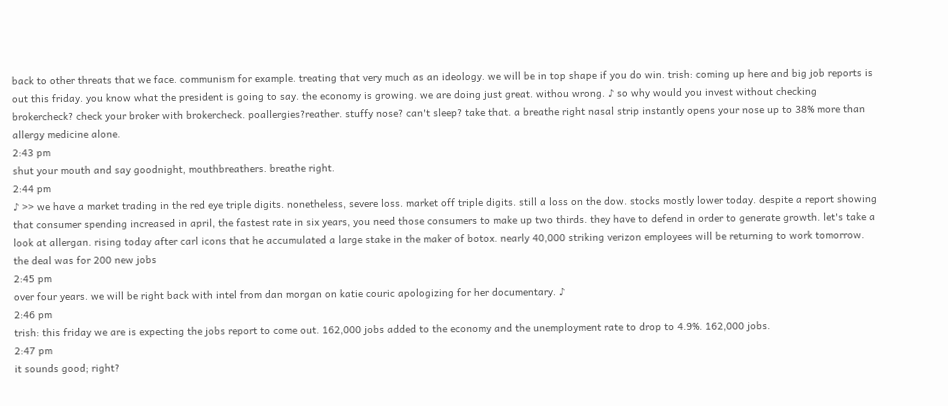back to other threats that we face. communism for example. treating that very much as an ideology. we will be in top shape if you do win. trish: coming up here and big job reports is out this friday. you know what the president is going to say. the economy is growing. we are doing just great. withou wrong. ♪ so why would you invest without checking brokercheck? check your broker with brokercheck. poallergies?reather. stuffy nose? can't sleep? take that. a breathe right nasal strip instantly opens your nose up to 38% more than allergy medicine alone.
2:43 pm
shut your mouth and say goodnight, mouthbreathers. breathe right.
2:44 pm
♪ >> we have a market trading in the red eye triple digits. nonetheless, severe loss. market off triple digits. still a loss on the dow. stocks mostly lower today. despite a report showing that consumer spending increased in april, the fastest rate in six years, you need those consumers to make up two thirds. they have to defend in order to generate growth. let's take a look at allergan. rising today after carl icons that he accumulated a large stake in the maker of botox. nearly 40,000 striking verizon employees will be returning to work tomorrow. the deal was for 200 new jobs
2:45 pm
over four years. we will be right back with intel from dan morgan on katie couric apologizing for her documentary. ♪
2:46 pm
trish: this friday we are is expecting the jobs report to come out. 162,000 jobs added to the economy and the unemployment rate to drop to 4.9%. 162,000 jobs.
2:47 pm
it sounds good; right?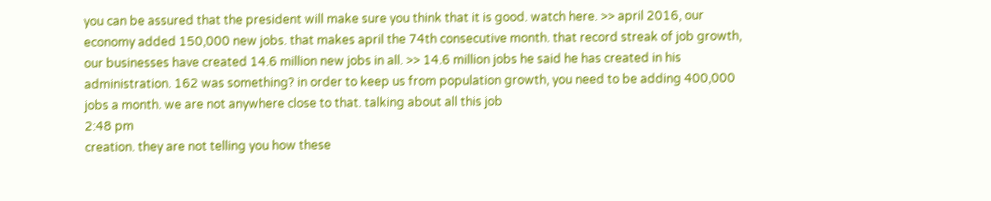you can be assured that the president will make sure you think that it is good. watch here. >> april 2016, our economy added 150,000 new jobs. that makes april the 74th consecutive month. that record streak of job growth, our businesses have created 14.6 million new jobs in all. >> 14.6 million jobs he said he has created in his administration. 162 was something? in order to keep us from population growth, you need to be adding 400,000 jobs a month. we are not anywhere close to that. talking about all this job
2:48 pm
creation. they are not telling you how these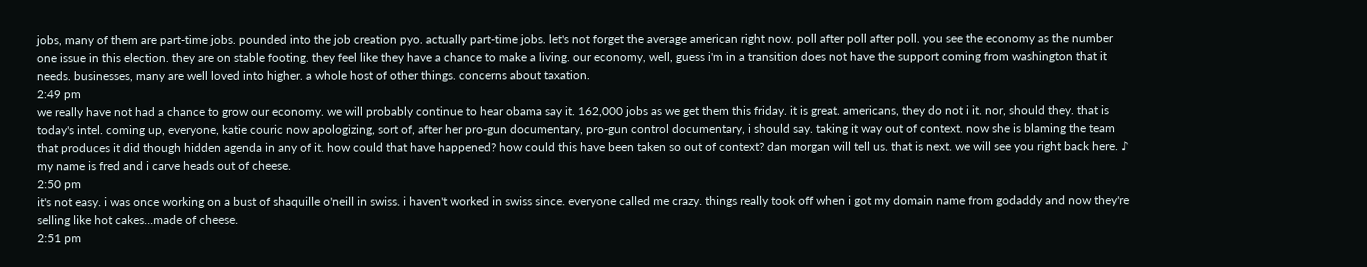jobs, many of them are part-time jobs. pounded into the job creation pyo. actually part-time jobs. let's not forget the average american right now. poll after poll after poll. you see the economy as the number one issue in this election. they are on stable footing. they feel like they have a chance to make a living. our economy, well, guess i'm in a transition does not have the support coming from washington that it needs. businesses, many are well loved into higher. a whole host of other things. concerns about taxation.
2:49 pm
we really have not had a chance to grow our economy. we will probably continue to hear obama say it. 162,000 jobs as we get them this friday. it is great. americans, they do not i it. nor, should they. that is today's intel. coming up, everyone, katie couric now apologizing, sort of, after her pro-gun documentary, pro-gun control documentary, i should say. taking it way out of context. now she is blaming the team that produces it did though hidden agenda in any of it. how could that have happened? how could this have been taken so out of context? dan morgan will tell us. that is next. we will see you right back here. ♪ my name is fred and i carve heads out of cheese.
2:50 pm
it's not easy. i was once working on a bust of shaquille o'neill in swiss. i haven't worked in swiss since. everyone called me crazy. things really took off when i got my domain name from godaddy and now they're selling like hot cakes...made of cheese.
2:51 pm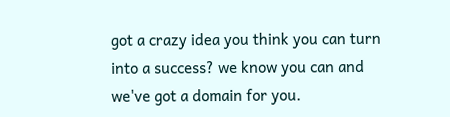got a crazy idea you think you can turn into a success? we know you can and we've got a domain for you.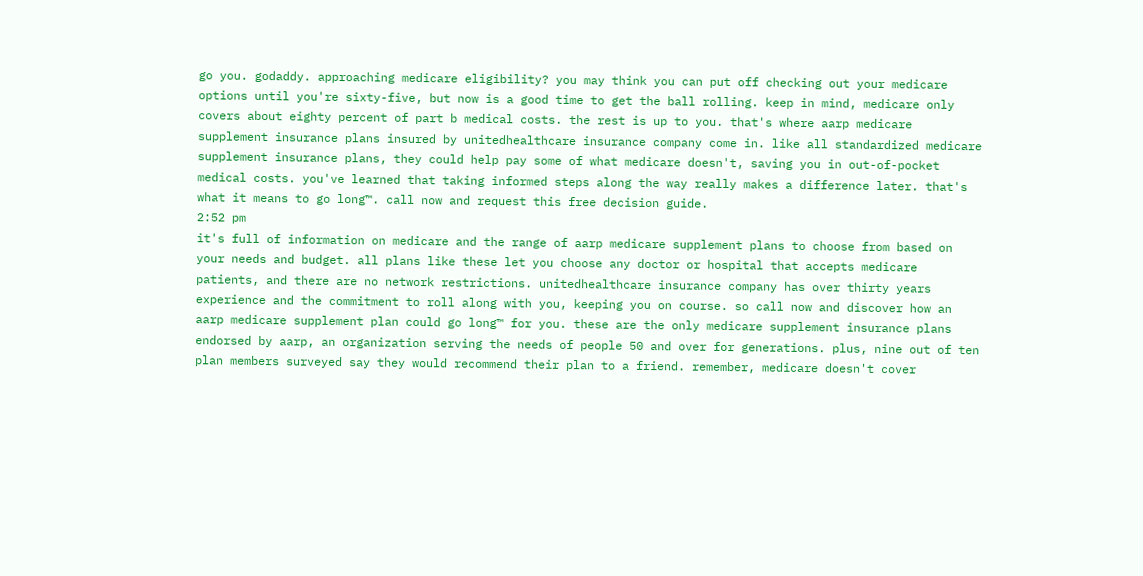go you. godaddy. approaching medicare eligibility? you may think you can put off checking out your medicare options until you're sixty-five, but now is a good time to get the ball rolling. keep in mind, medicare only covers about eighty percent of part b medical costs. the rest is up to you. that's where aarp medicare supplement insurance plans insured by unitedhealthcare insurance company come in. like all standardized medicare supplement insurance plans, they could help pay some of what medicare doesn't, saving you in out-of-pocket medical costs. you've learned that taking informed steps along the way really makes a difference later. that's what it means to go long™. call now and request this free decision guide.
2:52 pm
it's full of information on medicare and the range of aarp medicare supplement plans to choose from based on your needs and budget. all plans like these let you choose any doctor or hospital that accepts medicare patients, and there are no network restrictions. unitedhealthcare insurance company has over thirty years experience and the commitment to roll along with you, keeping you on course. so call now and discover how an aarp medicare supplement plan could go long™ for you. these are the only medicare supplement insurance plans endorsed by aarp, an organization serving the needs of people 50 and over for generations. plus, nine out of ten plan members surveyed say they would recommend their plan to a friend. remember, medicare doesn't cover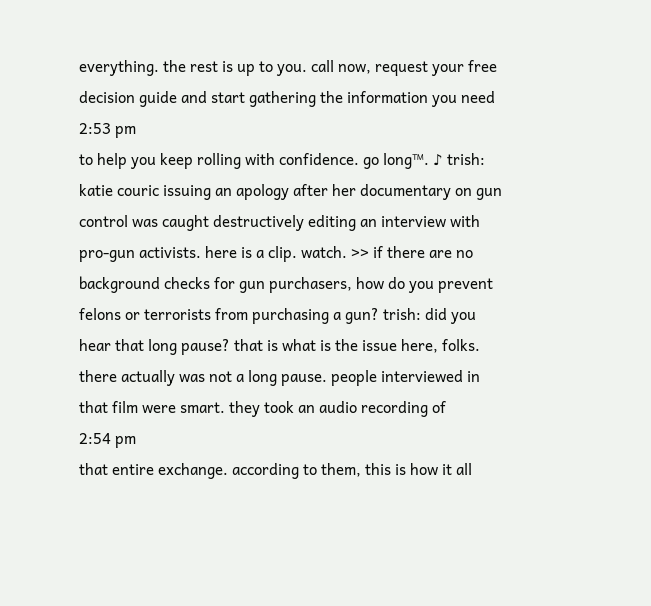everything. the rest is up to you. call now, request your free decision guide and start gathering the information you need
2:53 pm
to help you keep rolling with confidence. go long™. ♪ trish: katie couric issuing an apology after her documentary on gun control was caught destructively editing an interview with pro-gun activists. here is a clip. watch. >> if there are no background checks for gun purchasers, how do you prevent felons or terrorists from purchasing a gun? trish: did you hear that long pause? that is what is the issue here, folks. there actually was not a long pause. people interviewed in that film were smart. they took an audio recording of
2:54 pm
that entire exchange. according to them, this is how it all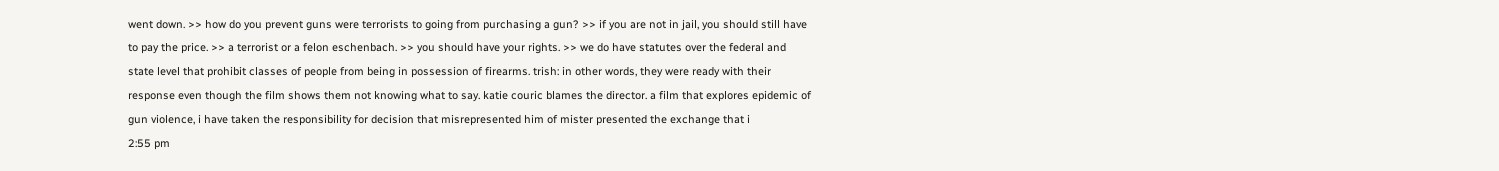went down. >> how do you prevent guns were terrorists to going from purchasing a gun? >> if you are not in jail, you should still have to pay the price. >> a terrorist or a felon eschenbach. >> you should have your rights. >> we do have statutes over the federal and state level that prohibit classes of people from being in possession of firearms. trish: in other words, they were ready with their response even though the film shows them not knowing what to say. katie couric blames the director. a film that explores epidemic of gun violence, i have taken the responsibility for decision that misrepresented him of mister presented the exchange that i
2:55 pm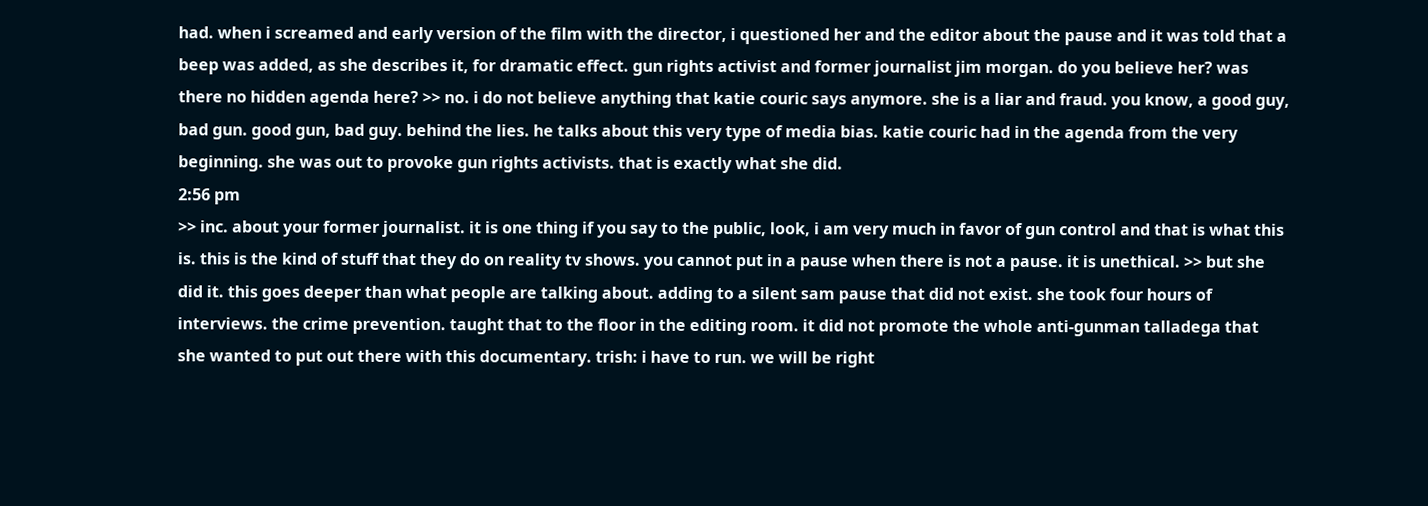had. when i screamed and early version of the film with the director, i questioned her and the editor about the pause and it was told that a beep was added, as she describes it, for dramatic effect. gun rights activist and former journalist jim morgan. do you believe her? was there no hidden agenda here? >> no. i do not believe anything that katie couric says anymore. she is a liar and fraud. you know, a good guy, bad gun. good gun, bad guy. behind the lies. he talks about this very type of media bias. katie couric had in the agenda from the very beginning. she was out to provoke gun rights activists. that is exactly what she did.
2:56 pm
>> inc. about your former journalist. it is one thing if you say to the public, look, i am very much in favor of gun control and that is what this is. this is the kind of stuff that they do on reality tv shows. you cannot put in a pause when there is not a pause. it is unethical. >> but she did it. this goes deeper than what people are talking about. adding to a silent sam pause that did not exist. she took four hours of interviews. the crime prevention. taught that to the floor in the editing room. it did not promote the whole anti-gunman talladega that she wanted to put out there with this documentary. trish: i have to run. we will be right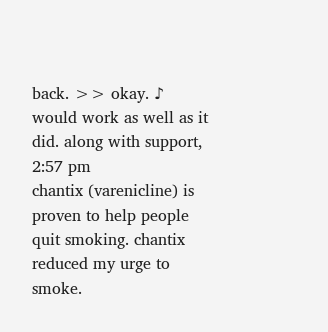back. >> okay. ♪ would work as well as it did. along with support,
2:57 pm
chantix (varenicline) is proven to help people quit smoking. chantix reduced my urge to smoke.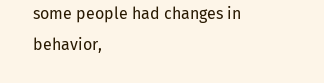some people had changes in behavior,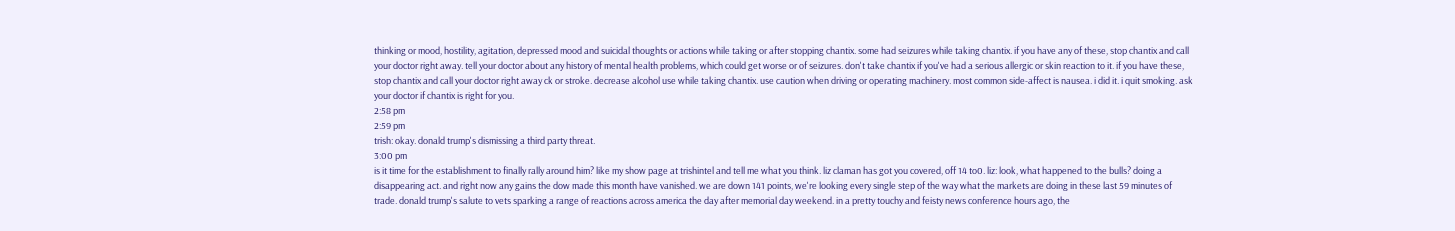thinking or mood, hostility, agitation, depressed mood and suicidal thoughts or actions while taking or after stopping chantix. some had seizures while taking chantix. if you have any of these, stop chantix and call your doctor right away. tell your doctor about any history of mental health problems, which could get worse or of seizures. don't take chantix if you've had a serious allergic or skin reaction to it. if you have these, stop chantix and call your doctor right away ck or stroke. decrease alcohol use while taking chantix. use caution when driving or operating machinery. most common side-affect is nausea. i did it. i quit smoking. ask your doctor if chantix is right for you.
2:58 pm
2:59 pm
trish: okay. donald trump's dismissing a third party threat.
3:00 pm
is it time for the establishment to finally rally around him? like my show page at trishintel and tell me what you think. liz claman has got you covered, off 14 to0. liz: look, what happened to the bulls? doing a disappearing act. and right now any gains the dow made this month have vanished. we are down 141 points, we're looking every single step of the way what the markets are doing in these last 59 minutes of trade. donald trump's salute to vets sparking a range of reactions across america the day after memorial day weekend. in a pretty touchy and feisty news conference hours ago, the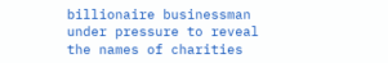billionaire businessman under pressure to reveal the names of charities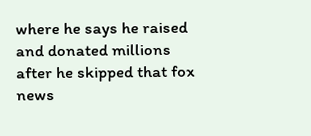where he says he raised and donated millions after he skipped that fox news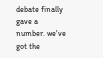debate finally gave a number. we've got the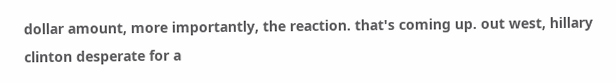dollar amount, more importantly, the reaction. that's coming up. out west, hillary clinton desperate for a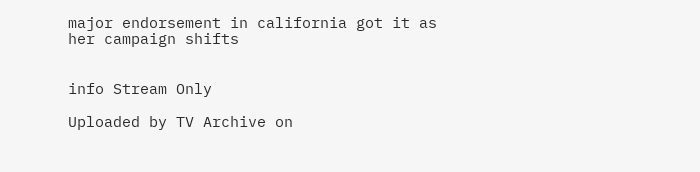major endorsement in california got it as her campaign shifts


info Stream Only

Uploaded by TV Archive on